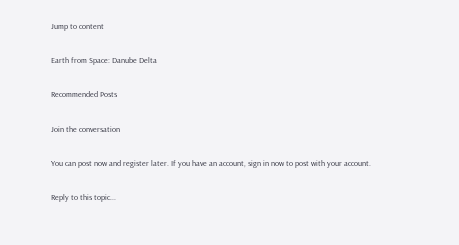Jump to content

Earth from Space: Danube Delta

Recommended Posts

Join the conversation

You can post now and register later. If you have an account, sign in now to post with your account.

Reply to this topic...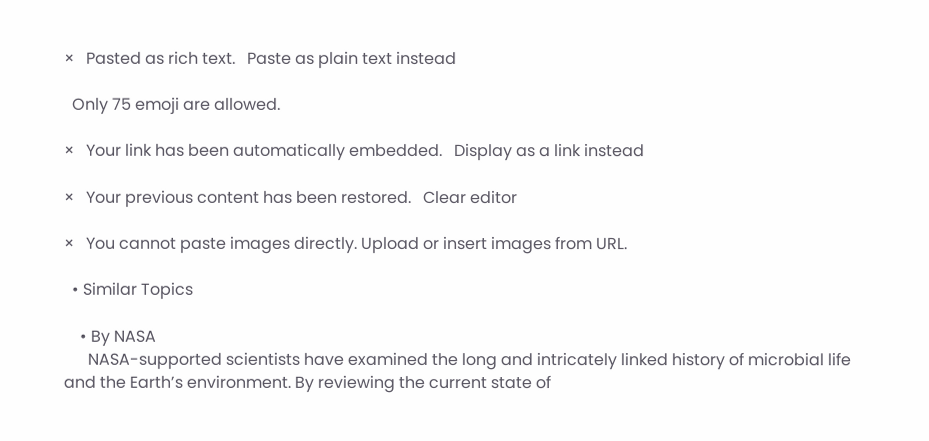×   Pasted as rich text.   Paste as plain text instead

  Only 75 emoji are allowed.

×   Your link has been automatically embedded.   Display as a link instead

×   Your previous content has been restored.   Clear editor

×   You cannot paste images directly. Upload or insert images from URL.

  • Similar Topics

    • By NASA
      NASA-supported scientists have examined the long and intricately linked history of microbial life and the Earth’s environment. By reviewing the current state of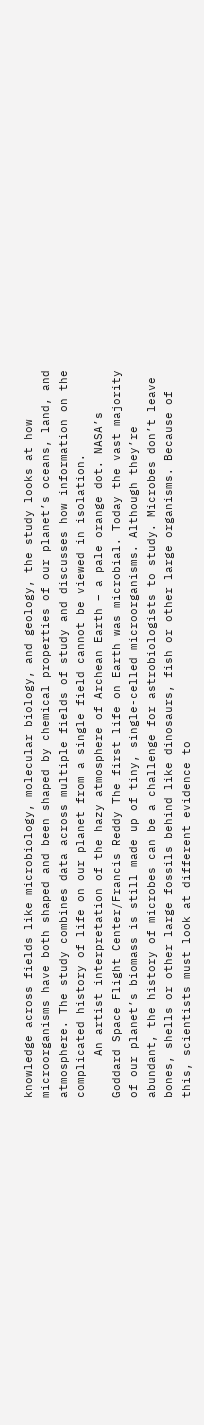knowledge across fields like microbiology, molecular biology, and geology, the study looks at how microorganisms have both shaped and been shaped by chemical properties of our planet’s oceans, land, and atmosphere. The study combines data across multiple fields of study and discusses how information on the complicated history of life on our planet from a single field cannot be viewed in isolation.
      An artist interpretation of the hazy atmosphere of Archean Earth – a pale orange dot. NASA’s Goddard Space Flight Center/Francis Reddy The first life on Earth was microbial. Today the vast majority of our planet’s biomass is still made up of tiny, single-celled microorganisms. Although they’re abundant, the history of microbes can be a challenge for astrobiologists to study. Microbes don’t leave bones, shells or other large fossils behind like dinosaurs, fish or other large organisms. Because of this, scientists must look at different evidence to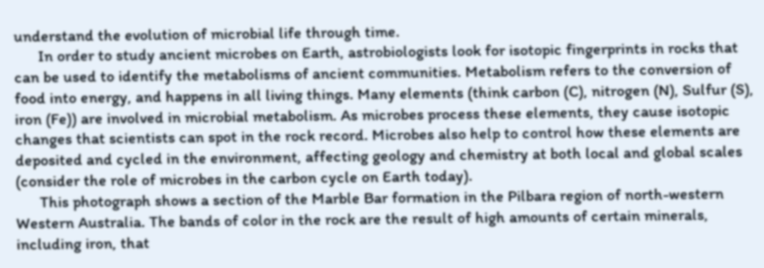understand the evolution of microbial life through time.
      In order to study ancient microbes on Earth, astrobiologists look for isotopic fingerprints in rocks that can be used to identify the metabolisms of ancient communities. Metabolism refers to the conversion of food into energy, and happens in all living things. Many elements (think carbon (C), nitrogen (N), Sulfur (S), iron (Fe)) are involved in microbial metabolism. As microbes process these elements, they cause isotopic changes that scientists can spot in the rock record. Microbes also help to control how these elements are deposited and cycled in the environment, affecting geology and chemistry at both local and global scales (consider the role of microbes in the carbon cycle on Earth today).
      This photograph shows a section of the Marble Bar formation in the Pilbara region of north-western Western Australia. The bands of color in the rock are the result of high amounts of certain minerals, including iron, that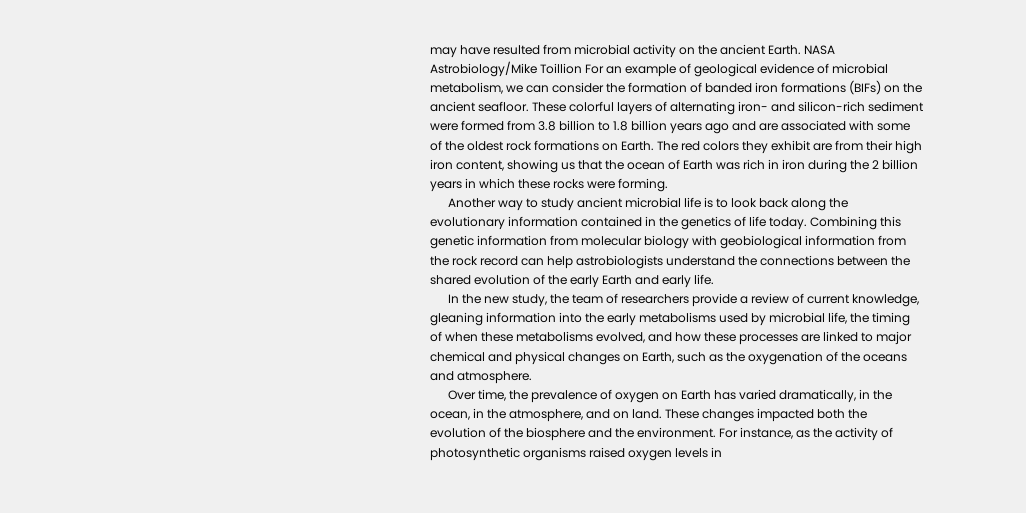may have resulted from microbial activity on the ancient Earth. NASA Astrobiology/Mike Toillion For an example of geological evidence of microbial metabolism, we can consider the formation of banded iron formations (BIFs) on the ancient seafloor. These colorful layers of alternating iron- and silicon-rich sediment were formed from 3.8 billion to 1.8 billion years ago and are associated with some of the oldest rock formations on Earth. The red colors they exhibit are from their high iron content, showing us that the ocean of Earth was rich in iron during the 2 billion years in which these rocks were forming.
      Another way to study ancient microbial life is to look back along the evolutionary information contained in the genetics of life today. Combining this genetic information from molecular biology with geobiological information from the rock record can help astrobiologists understand the connections between the shared evolution of the early Earth and early life.
      In the new study, the team of researchers provide a review of current knowledge, gleaning information into the early metabolisms used by microbial life, the timing of when these metabolisms evolved, and how these processes are linked to major chemical and physical changes on Earth, such as the oxygenation of the oceans and atmosphere.
      Over time, the prevalence of oxygen on Earth has varied dramatically, in the ocean, in the atmosphere, and on land. These changes impacted both the evolution of the biosphere and the environment. For instance, as the activity of photosynthetic organisms raised oxygen levels in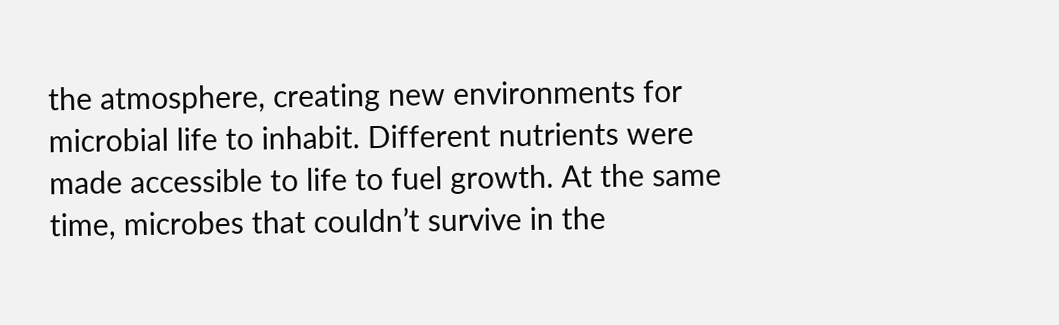the atmosphere, creating new environments for microbial life to inhabit. Different nutrients were made accessible to life to fuel growth. At the same time, microbes that couldn’t survive in the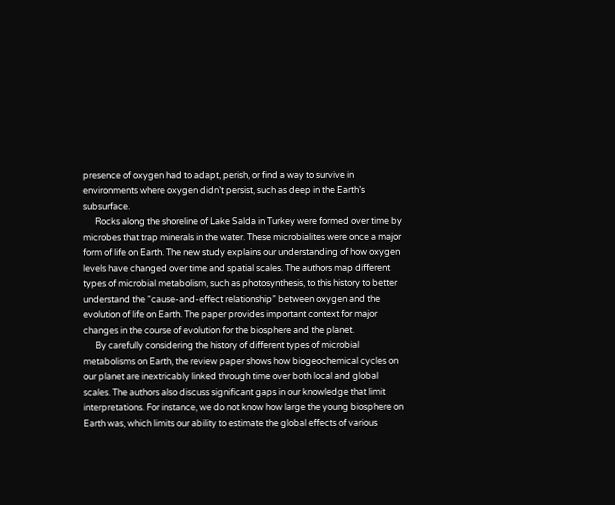presence of oxygen had to adapt, perish, or find a way to survive in environments where oxygen didn’t persist, such as deep in the Earth’s subsurface.
      Rocks along the shoreline of Lake Salda in Turkey were formed over time by microbes that trap minerals in the water. These microbialites were once a major form of life on Earth. The new study explains our understanding of how oxygen levels have changed over time and spatial scales. The authors map different types of microbial metabolism, such as photosynthesis, to this history to better understand the “cause-and-effect relationship” between oxygen and the evolution of life on Earth. The paper provides important context for major changes in the course of evolution for the biosphere and the planet.
      By carefully considering the history of different types of microbial metabolisms on Earth, the review paper shows how biogeochemical cycles on our planet are inextricably linked through time over both local and global scales. The authors also discuss significant gaps in our knowledge that limit interpretations. For instance, we do not know how large the young biosphere on Earth was, which limits our ability to estimate the global effects of various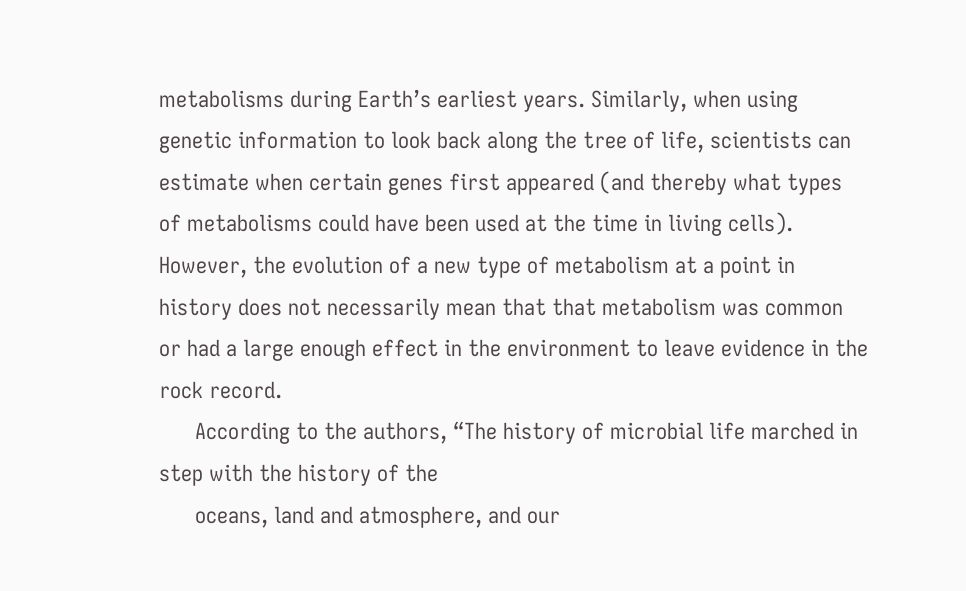metabolisms during Earth’s earliest years. Similarly, when using genetic information to look back along the tree of life, scientists can estimate when certain genes first appeared (and thereby what types of metabolisms could have been used at the time in living cells). However, the evolution of a new type of metabolism at a point in history does not necessarily mean that that metabolism was common or had a large enough effect in the environment to leave evidence in the rock record.
      According to the authors, “The history of microbial life marched in step with the history of the
      oceans, land and atmosphere, and our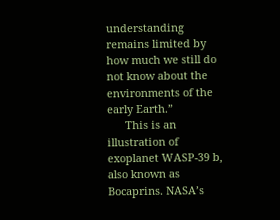understanding remains limited by how much we still do not know about the environments of the early Earth.”
      This is an illustration of exoplanet WASP-39 b, also known as Bocaprins. NASA’s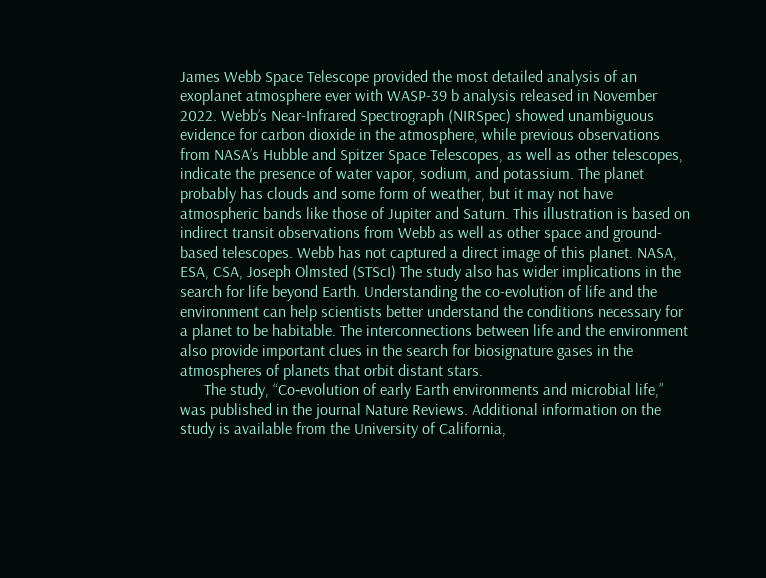James Webb Space Telescope provided the most detailed analysis of an exoplanet atmosphere ever with WASP-39 b analysis released in November 2022. Webb’s Near-Infrared Spectrograph (NIRSpec) showed unambiguous evidence for carbon dioxide in the atmosphere, while previous observations from NASA’s Hubble and Spitzer Space Telescopes, as well as other telescopes, indicate the presence of water vapor, sodium, and potassium. The planet probably has clouds and some form of weather, but it may not have atmospheric bands like those of Jupiter and Saturn. This illustration is based on indirect transit observations from Webb as well as other space and ground-based telescopes. Webb has not captured a direct image of this planet. NASA, ESA, CSA, Joseph Olmsted (STScI) The study also has wider implications in the search for life beyond Earth. Understanding the co-evolution of life and the environment can help scientists better understand the conditions necessary for a planet to be habitable. The interconnections between life and the environment also provide important clues in the search for biosignature gases in the atmospheres of planets that orbit distant stars.
      The study, “Co‐evolution of early Earth environments and microbial life,” was published in the journal Nature Reviews. Additional information on the study is available from the University of California,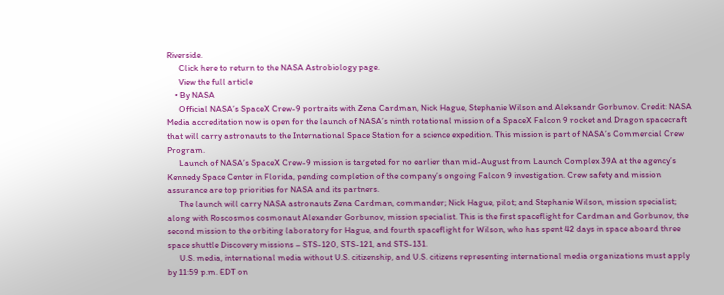Riverside.
      Click here to return to the NASA Astrobiology page.
      View the full article
    • By NASA
      Official NASA’s SpaceX Crew-9 portraits with Zena Cardman, Nick Hague, Stephanie Wilson and Aleksandr Gorbunov. Credit: NASA Media accreditation now is open for the launch of NASA’s ninth rotational mission of a SpaceX Falcon 9 rocket and Dragon spacecraft that will carry astronauts to the International Space Station for a science expedition. This mission is part of NASA’s Commercial Crew Program.
      Launch of NASA’s SpaceX Crew-9 mission is targeted for no earlier than mid-August from Launch Complex 39A at the agency’s Kennedy Space Center in Florida, pending completion of the company’s ongoing Falcon 9 investigation. Crew safety and mission assurance are top priorities for NASA and its partners.
      The launch will carry NASA astronauts Zena Cardman, commander; Nick Hague, pilot; and Stephanie Wilson, mission specialist; along with Roscosmos cosmonaut Alexander Gorbunov, mission specialist. This is the first spaceflight for Cardman and Gorbunov, the second mission to the orbiting laboratory for Hague, and fourth spaceflight for Wilson, who has spent 42 days in space aboard three space shuttle Discovery missions – STS-120, STS-121, and STS-131.
      U.S. media, international media without U.S. citizenship, and U.S. citizens representing international media organizations must apply by 11:59 p.m. EDT on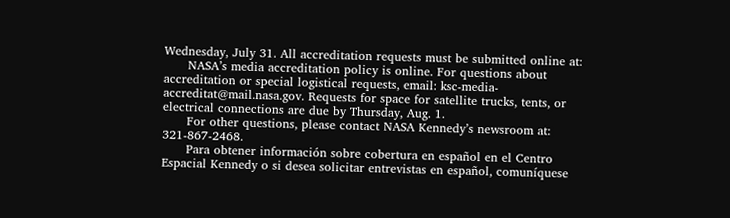Wednesday, July 31. All accreditation requests must be submitted online at:
      NASA’s media accreditation policy is online. For questions about accreditation or special logistical requests, email: ksc-media-accreditat@mail.nasa.gov. Requests for space for satellite trucks, tents, or electrical connections are due by Thursday, Aug. 1.
      For other questions, please contact NASA Kennedy’s newsroom at: 321-867-2468.
      Para obtener información sobre cobertura en español en el Centro Espacial Kennedy o si desea solicitar entrevistas en español, comuníquese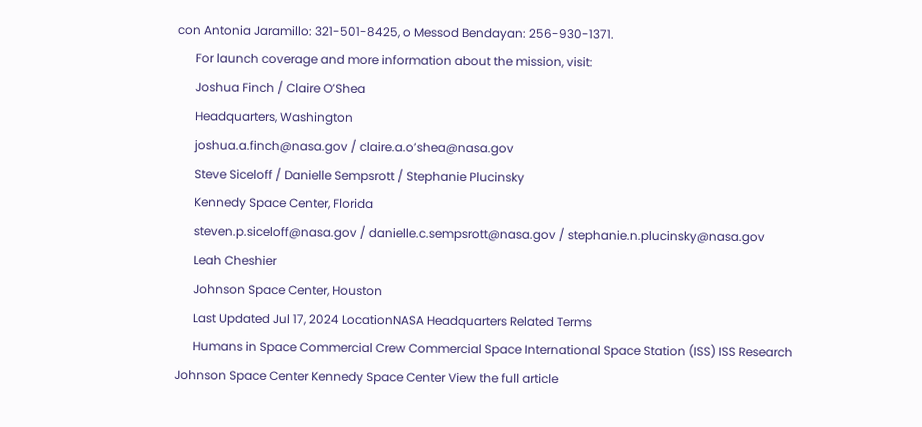con Antonia Jaramillo: 321-501-8425, o Messod Bendayan: 256-930-1371.
      For launch coverage and more information about the mission, visit:
      Joshua Finch / Claire O’Shea
      Headquarters, Washington
      joshua.a.finch@nasa.gov / claire.a.o’shea@nasa.gov
      Steve Siceloff / Danielle Sempsrott / Stephanie Plucinsky
      Kennedy Space Center, Florida
      steven.p.siceloff@nasa.gov / danielle.c.sempsrott@nasa.gov / stephanie.n.plucinsky@nasa.gov
      Leah Cheshier
      Johnson Space Center, Houston
      Last Updated Jul 17, 2024 LocationNASA Headquarters Related Terms
      Humans in Space Commercial Crew Commercial Space International Space Station (ISS) ISS Research Johnson Space Center Kennedy Space Center View the full article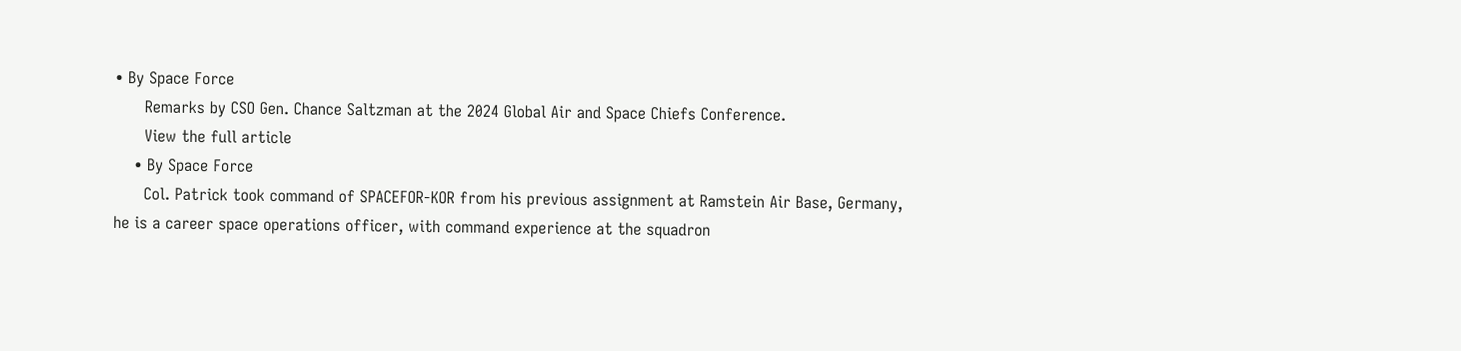• By Space Force
      Remarks by CSO Gen. Chance Saltzman at the 2024 Global Air and Space Chiefs Conference.
      View the full article
    • By Space Force
      Col. Patrick took command of SPACEFOR-KOR from his previous assignment at Ramstein Air Base, Germany, he is a career space operations officer, with command experience at the squadron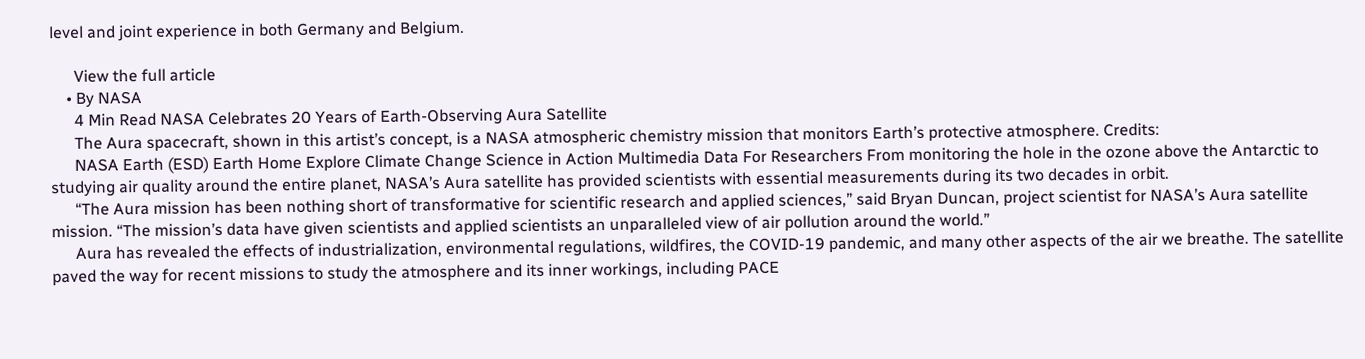level and joint experience in both Germany and Belgium.

      View the full article
    • By NASA
      4 Min Read NASA Celebrates 20 Years of Earth-Observing Aura Satellite
      The Aura spacecraft, shown in this artist’s concept, is a NASA atmospheric chemistry mission that monitors Earth’s protective atmosphere. Credits:
      NASA Earth (ESD) Earth Home Explore Climate Change Science in Action Multimedia Data For Researchers From monitoring the hole in the ozone above the Antarctic to studying air quality around the entire planet, NASA’s Aura satellite has provided scientists with essential measurements during its two decades in orbit.
      “The Aura mission has been nothing short of transformative for scientific research and applied sciences,” said Bryan Duncan, project scientist for NASA’s Aura satellite mission. “The mission’s data have given scientists and applied scientists an unparalleled view of air pollution around the world.”
      Aura has revealed the effects of industrialization, environmental regulations, wildfires, the COVID-19 pandemic, and many other aspects of the air we breathe. The satellite paved the way for recent missions to study the atmosphere and its inner workings, including PACE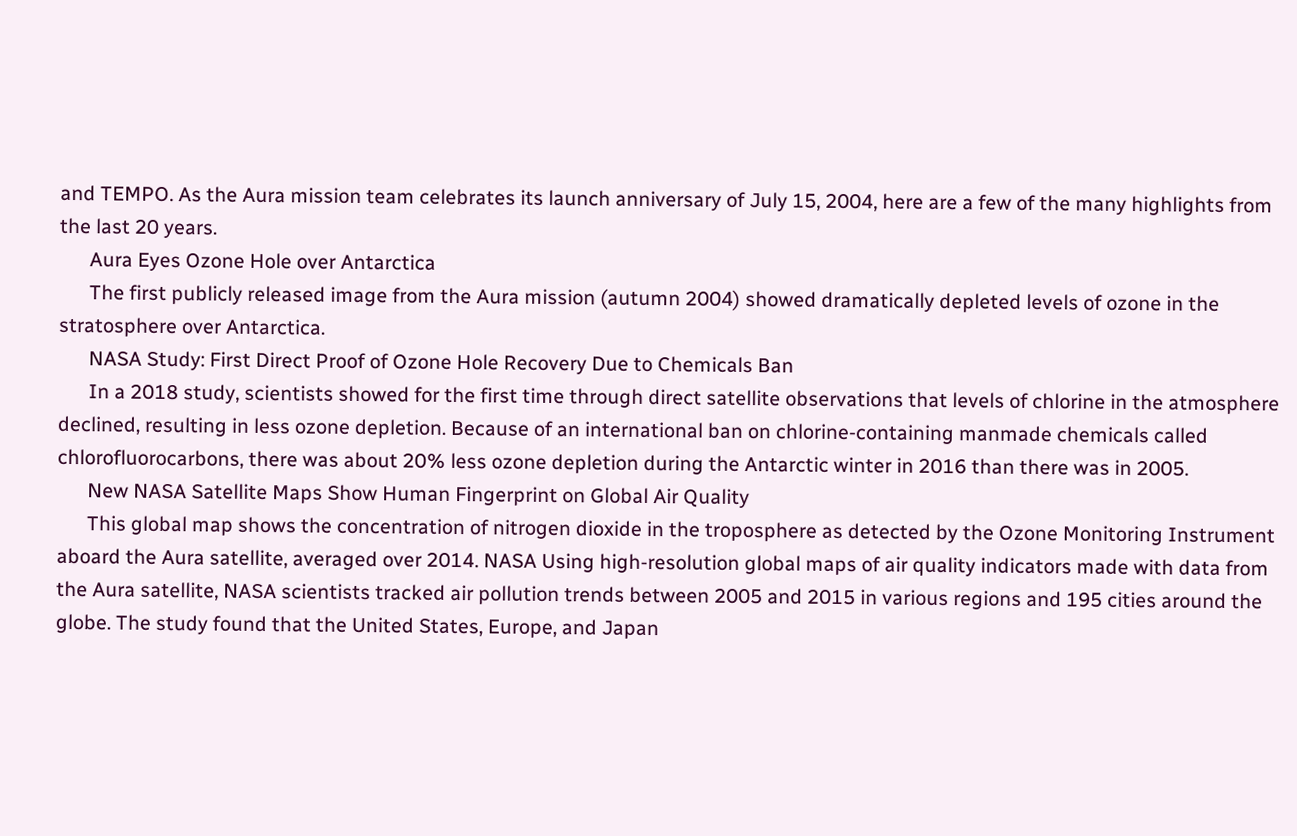and TEMPO. As the Aura mission team celebrates its launch anniversary of July 15, 2004, here are a few of the many highlights from the last 20 years.
      Aura Eyes Ozone Hole over Antarctica
      The first publicly released image from the Aura mission (autumn 2004) showed dramatically depleted levels of ozone in the stratosphere over Antarctica.
      NASA Study: First Direct Proof of Ozone Hole Recovery Due to Chemicals Ban
      In a 2018 study, scientists showed for the first time through direct satellite observations that levels of chlorine in the atmosphere declined, resulting in less ozone depletion. Because of an international ban on chlorine-containing manmade chemicals called chlorofluorocarbons, there was about 20% less ozone depletion during the Antarctic winter in 2016 than there was in 2005.
      New NASA Satellite Maps Show Human Fingerprint on Global Air Quality
      This global map shows the concentration of nitrogen dioxide in the troposphere as detected by the Ozone Monitoring Instrument aboard the Aura satellite, averaged over 2014. NASA Using high-resolution global maps of air quality indicators made with data from the Aura satellite, NASA scientists tracked air pollution trends between 2005 and 2015 in various regions and 195 cities around the globe. The study found that the United States, Europe, and Japan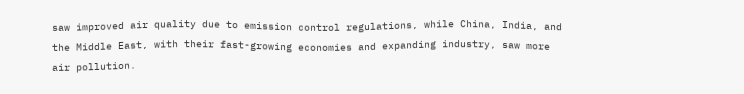saw improved air quality due to emission control regulations, while China, India, and the Middle East, with their fast-growing economies and expanding industry, saw more air pollution.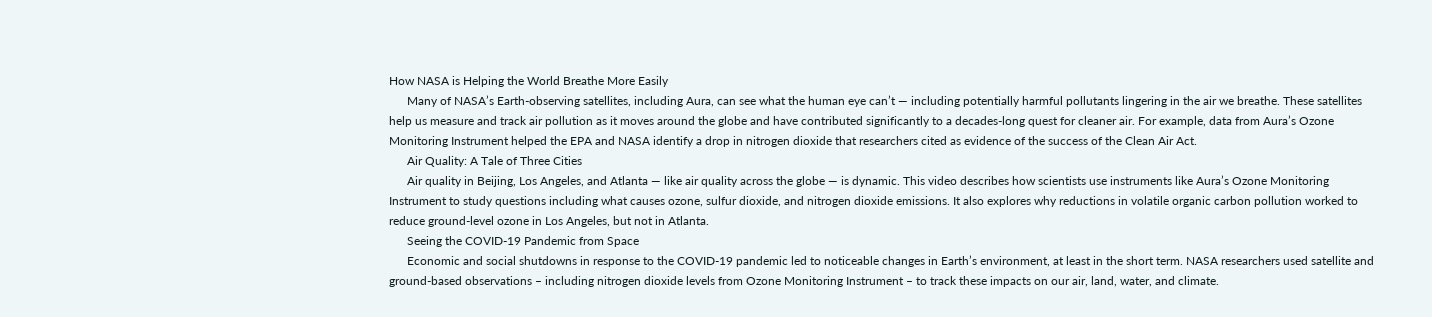How NASA is Helping the World Breathe More Easily
      Many of NASA’s Earth-observing satellites, including Aura, can see what the human eye can’t — including potentially harmful pollutants lingering in the air we breathe. These satellites help us measure and track air pollution as it moves around the globe and have contributed significantly to a decades-long quest for cleaner air. For example, data from Aura’s Ozone Monitoring Instrument helped the EPA and NASA identify a drop in nitrogen dioxide that researchers cited as evidence of the success of the Clean Air Act.
      Air Quality: A Tale of Three Cities
      Air quality in Beijing, Los Angeles, and Atlanta — like air quality across the globe — is dynamic. This video describes how scientists use instruments like Aura’s Ozone Monitoring Instrument to study questions including what causes ozone, sulfur dioxide, and nitrogen dioxide emissions. It also explores why reductions in volatile organic carbon pollution worked to reduce ground-level ozone in Los Angeles, but not in Atlanta.
      Seeing the COVID-19 Pandemic from Space
      Economic and social shutdowns in response to the COVID-19 pandemic led to noticeable changes in Earth’s environment, at least in the short term. NASA researchers used satellite and ground-based observations – including nitrogen dioxide levels from Ozone Monitoring Instrument – to track these impacts on our air, land, water, and climate.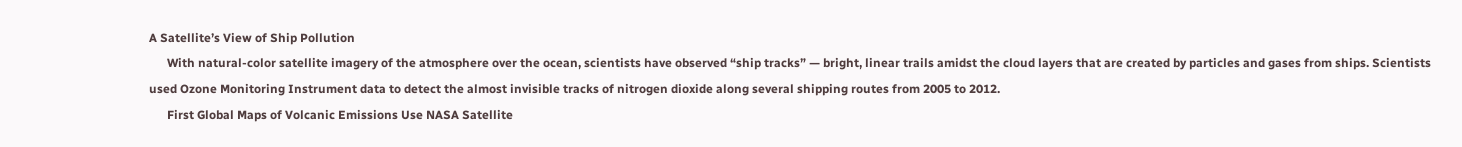A Satellite’s View of Ship Pollution
      With natural-color satellite imagery of the atmosphere over the ocean, scientists have observed “ship tracks” — bright, linear trails amidst the cloud layers that are created by particles and gases from ships. Scientists used Ozone Monitoring Instrument data to detect the almost invisible tracks of nitrogen dioxide along several shipping routes from 2005 to 2012.
      First Global Maps of Volcanic Emissions Use NASA Satellite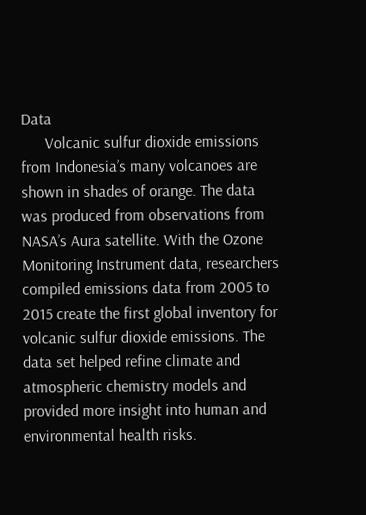Data
      Volcanic sulfur dioxide emissions from Indonesia’s many volcanoes are shown in shades of orange. The data was produced from observations from NASA’s Aura satellite. With the Ozone Monitoring Instrument data, researchers compiled emissions data from 2005 to 2015 create the first global inventory for volcanic sulfur dioxide emissions. The data set helped refine climate and atmospheric chemistry models and provided more insight into human and environmental health risks.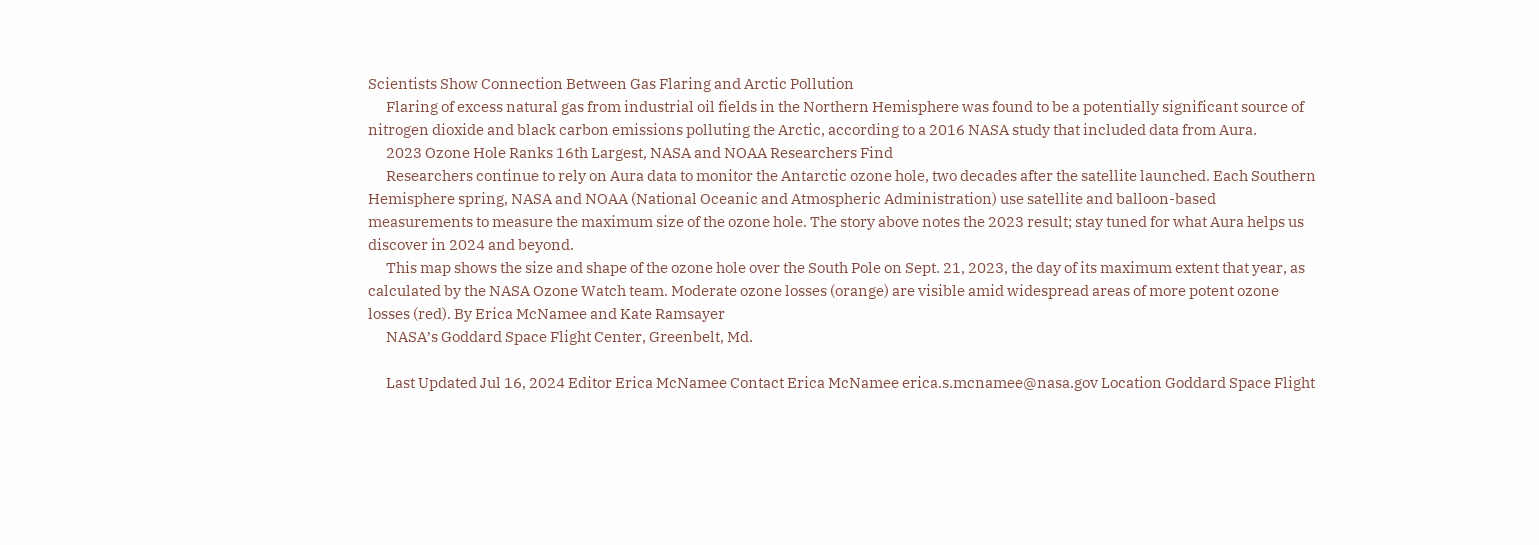Scientists Show Connection Between Gas Flaring and Arctic Pollution
      Flaring of excess natural gas from industrial oil fields in the Northern Hemisphere was found to be a potentially significant source of nitrogen dioxide and black carbon emissions polluting the Arctic, according to a 2016 NASA study that included data from Aura.
      2023 Ozone Hole Ranks 16th Largest, NASA and NOAA Researchers Find
      Researchers continue to rely on Aura data to monitor the Antarctic ozone hole, two decades after the satellite launched. Each Southern Hemisphere spring, NASA and NOAA (National Oceanic and Atmospheric Administration) use satellite and balloon-based measurements to measure the maximum size of the ozone hole. The story above notes the 2023 result; stay tuned for what Aura helps us discover in 2024 and beyond.
      This map shows the size and shape of the ozone hole over the South Pole on Sept. 21, 2023, the day of its maximum extent that year, as calculated by the NASA Ozone Watch team. Moderate ozone losses (orange) are visible amid widespread areas of more potent ozone losses (red). By Erica McNamee and Kate Ramsayer
      NASA’s Goddard Space Flight Center, Greenbelt, Md.

      Last Updated Jul 16, 2024 Editor Erica McNamee Contact Erica McNamee erica.s.mcnamee@nasa.gov Location Goddard Space Flight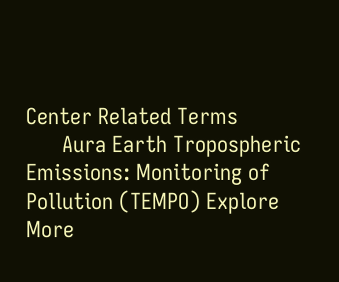Center Related Terms
      Aura Earth Tropospheric Emissions: Monitoring of Pollution (TEMPO) Explore More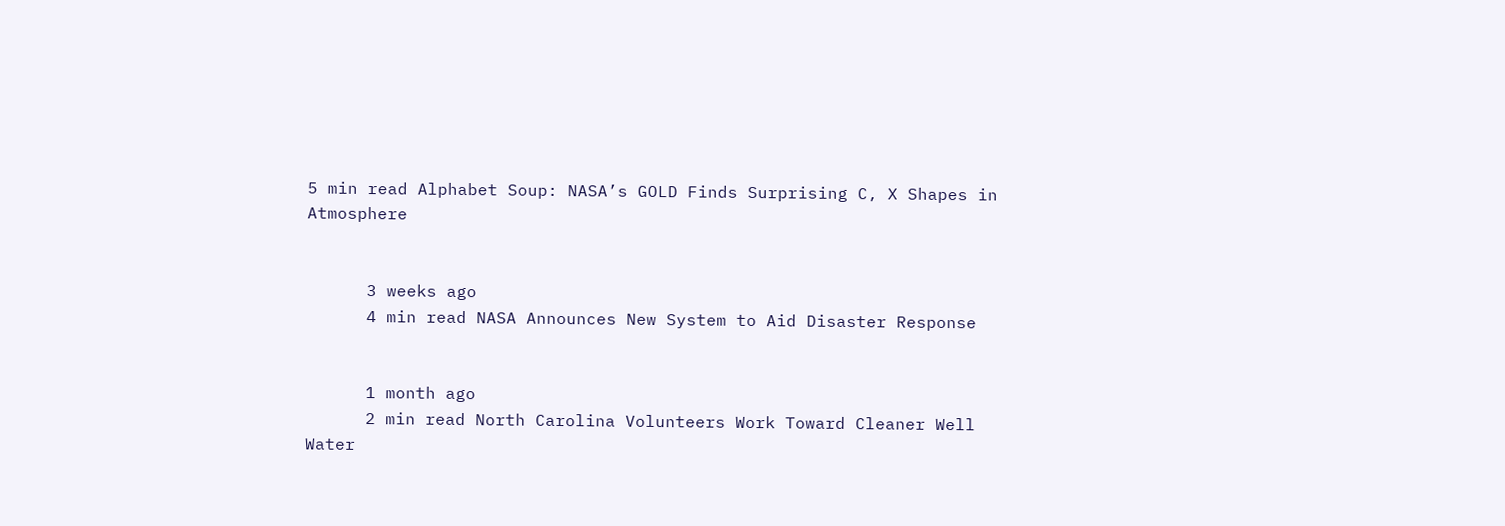5 min read Alphabet Soup: NASA’s GOLD Finds Surprising C, X Shapes in Atmosphere


      3 weeks ago
      4 min read NASA Announces New System to Aid Disaster Response


      1 month ago
      2 min read North Carolina Volunteers Work Toward Cleaner Well Water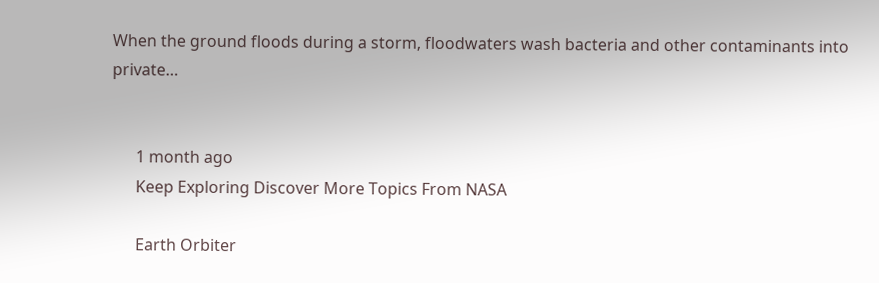When the ground floods during a storm, floodwaters wash bacteria and other contaminants into private…


      1 month ago
      Keep Exploring Discover More Topics From NASA

      Earth Orbiter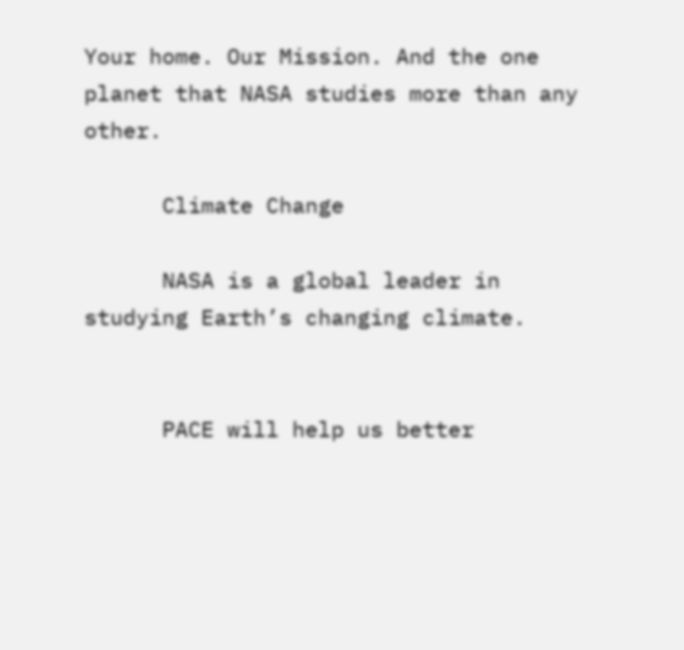Your home. Our Mission. And the one planet that NASA studies more than any other.

      Climate Change

      NASA is a global leader in studying Earth’s changing climate.


      PACE will help us better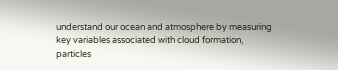understand our ocean and atmosphere by measuring key variables associated with cloud formation, particles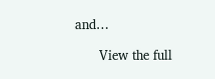and…

      View the full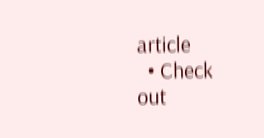article
  • Check out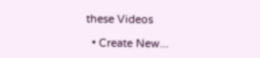these Videos

  • Create New...